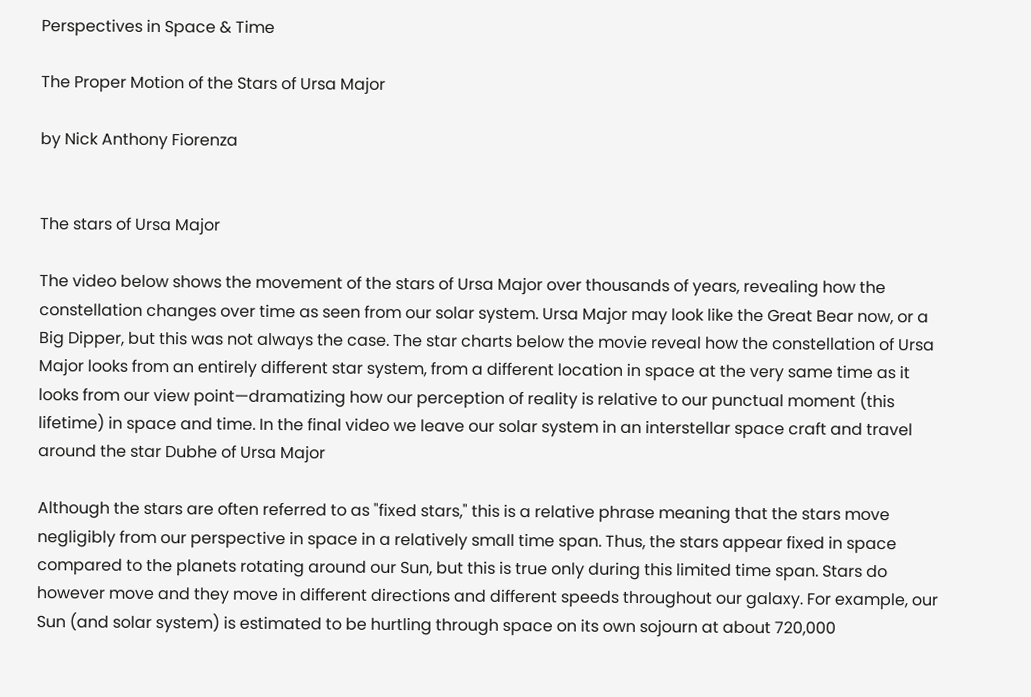Perspectives in Space & Time

The Proper Motion of the Stars of Ursa Major

by Nick Anthony Fiorenza


The stars of Ursa Major

The video below shows the movement of the stars of Ursa Major over thousands of years, revealing how the constellation changes over time as seen from our solar system. Ursa Major may look like the Great Bear now, or a Big Dipper, but this was not always the case. The star charts below the movie reveal how the constellation of Ursa Major looks from an entirely different star system, from a different location in space at the very same time as it looks from our view point—dramatizing how our perception of reality is relative to our punctual moment (this lifetime) in space and time. In the final video we leave our solar system in an interstellar space craft and travel around the star Dubhe of Ursa Major

Although the stars are often referred to as "fixed stars," this is a relative phrase meaning that the stars move negligibly from our perspective in space in a relatively small time span. Thus, the stars appear fixed in space compared to the planets rotating around our Sun, but this is true only during this limited time span. Stars do however move and they move in different directions and different speeds throughout our galaxy. For example, our Sun (and solar system) is estimated to be hurtling through space on its own sojourn at about 720,000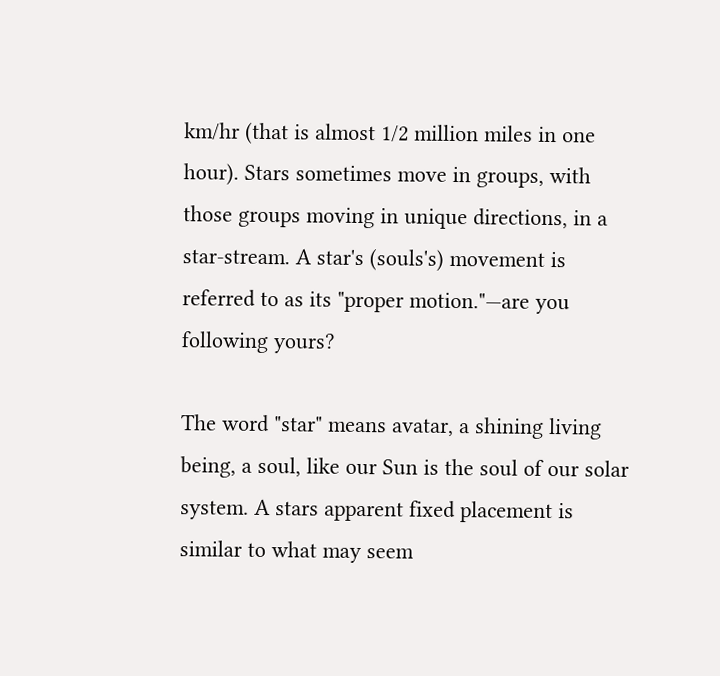km/hr (that is almost 1/2 million miles in one hour). Stars sometimes move in groups, with those groups moving in unique directions, in a star-stream. A star's (souls's) movement is referred to as its "proper motion."—are you following yours?

The word "star" means avatar, a shining living being, a soul, like our Sun is the soul of our solar system. A stars apparent fixed placement is similar to what may seem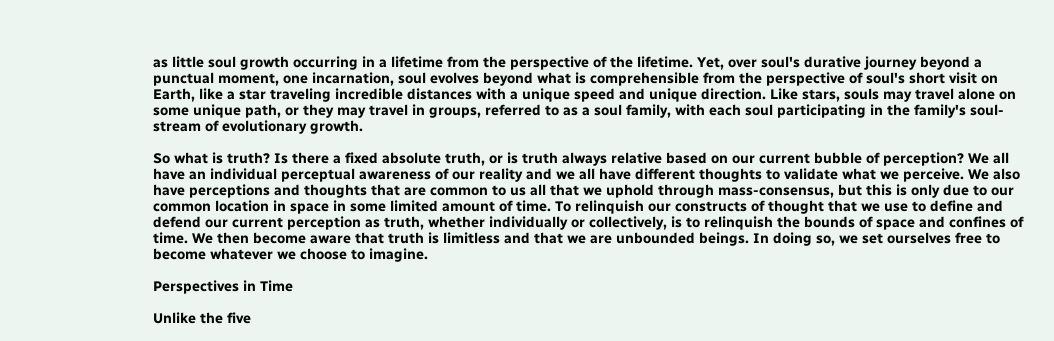as little soul growth occurring in a lifetime from the perspective of the lifetime. Yet, over soul's durative journey beyond a punctual moment, one incarnation, soul evolves beyond what is comprehensible from the perspective of soul's short visit on Earth, like a star traveling incredible distances with a unique speed and unique direction. Like stars, souls may travel alone on some unique path, or they may travel in groups, referred to as a soul family, with each soul participating in the family's soul-stream of evolutionary growth.

So what is truth? Is there a fixed absolute truth, or is truth always relative based on our current bubble of perception? We all have an individual perceptual awareness of our reality and we all have different thoughts to validate what we perceive. We also have perceptions and thoughts that are common to us all that we uphold through mass-consensus, but this is only due to our common location in space in some limited amount of time. To relinquish our constructs of thought that we use to define and defend our current perception as truth, whether individually or collectively, is to relinquish the bounds of space and confines of time. We then become aware that truth is limitless and that we are unbounded beings. In doing so, we set ourselves free to become whatever we choose to imagine.

Perspectives in Time

Unlike the five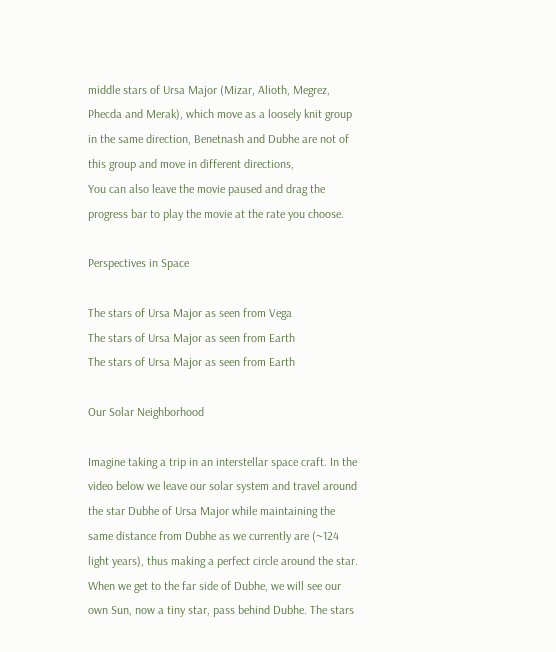middle stars of Ursa Major (Mizar, Alioth, Megrez, Phecda and Merak), which move as a loosely knit group in the same direction, Benetnash and Dubhe are not of this group and move in different directions,
You can also leave the movie paused and drag the progress bar to play the movie at the rate you choose.

Perspectives in Space

The stars of Ursa Major as seen from Vega
The stars of Ursa Major as seen from Earth
The stars of Ursa Major as seen from Earth

Our Solar Neighborhood

Imagine taking a trip in an interstellar space craft. In the video below we leave our solar system and travel around the star Dubhe of Ursa Major while maintaining the same distance from Dubhe as we currently are (~124 light years), thus making a perfect circle around the star. When we get to the far side of Dubhe, we will see our own Sun, now a tiny star, pass behind Dubhe. The stars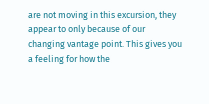are not moving in this excursion, they appear to only because of our changing vantage point. This gives you a feeling for how the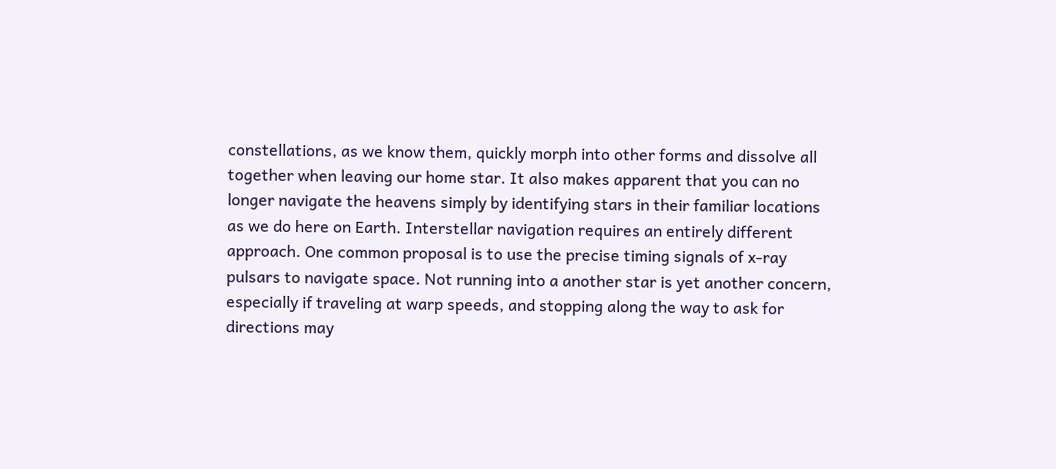constellations, as we know them, quickly morph into other forms and dissolve all together when leaving our home star. It also makes apparent that you can no longer navigate the heavens simply by identifying stars in their familiar locations as we do here on Earth. Interstellar navigation requires an entirely different approach. One common proposal is to use the precise timing signals of x-ray pulsars to navigate space. Not running into a another star is yet another concern, especially if traveling at warp speeds, and stopping along the way to ask for directions may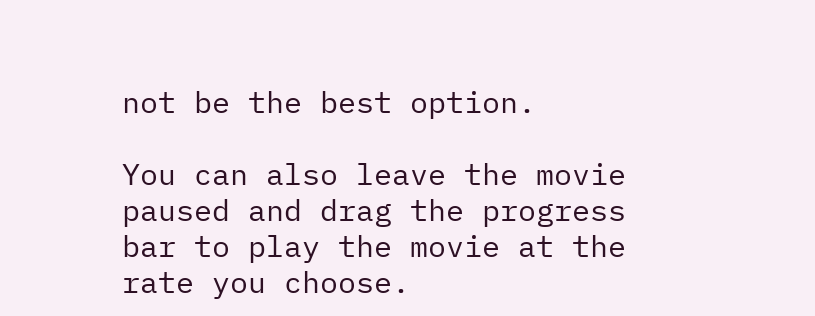not be the best option.

You can also leave the movie paused and drag the progress bar to play the movie at the rate you choose.